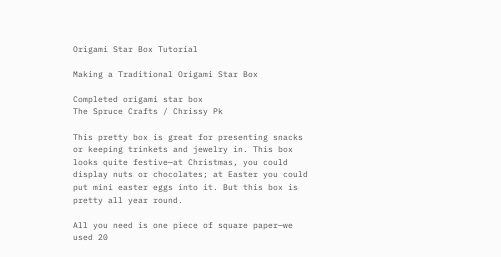Origami Star Box Tutorial

Making a Traditional Origami Star Box

Completed origami star box
The Spruce Crafts / Chrissy Pk

This pretty box is great for presenting snacks or keeping trinkets and jewelry in. This box looks quite festive—at Christmas, you could display nuts or chocolates; at Easter you could put mini easter eggs into it. But this box is pretty all year round.

All you need is one piece of square paper—we used 20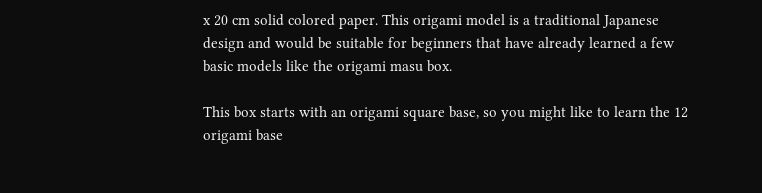x 20 cm solid colored paper. This origami model is a traditional Japanese design and would be suitable for beginners that have already learned a few basic models like the origami masu box.

This box starts with an origami square base, so you might like to learn the 12 origami base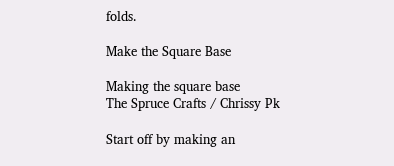folds.

Make the Square Base

Making the square base
The Spruce Crafts / Chrissy Pk

Start off by making an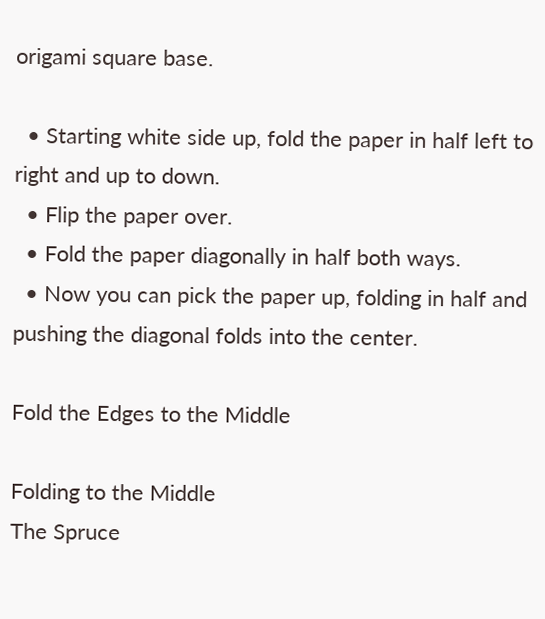origami square base.

  • Starting white side up, fold the paper in half left to right and up to down.
  • Flip the paper over.
  • Fold the paper diagonally in half both ways.
  • Now you can pick the paper up, folding in half and pushing the diagonal folds into the center.

Fold the Edges to the Middle

Folding to the Middle
The Spruce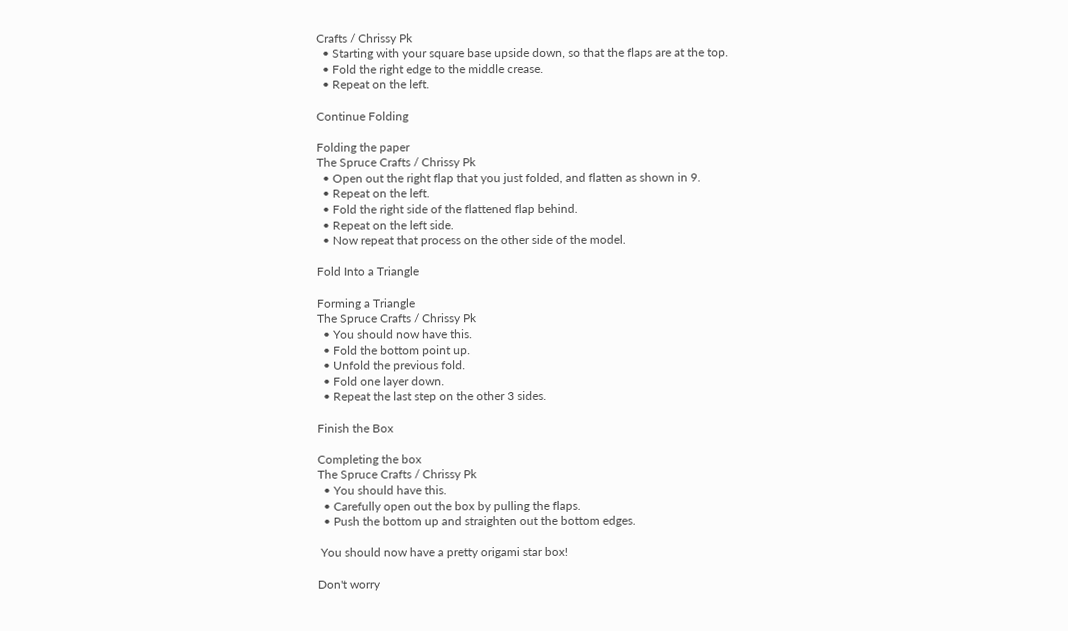Crafts / Chrissy Pk
  • Starting with your square base upside down, so that the flaps are at the top.
  • Fold the right edge to the middle crease.
  • Repeat on the left.

Continue Folding

Folding the paper
The Spruce Crafts / Chrissy Pk
  • Open out the right flap that you just folded, and flatten as shown in 9.
  • Repeat on the left.
  • Fold the right side of the flattened flap behind.
  • Repeat on the left side.
  • Now repeat that process on the other side of the model.

Fold Into a Triangle

Forming a Triangle
The Spruce Crafts / Chrissy Pk
  • You should now have this.
  • Fold the bottom point up.
  • Unfold the previous fold.
  • Fold one layer down.
  • Repeat the last step on the other 3 sides.

Finish the Box

Completing the box
The Spruce Crafts / Chrissy Pk
  • You should have this.
  • Carefully open out the box by pulling the flaps.
  • Push the bottom up and straighten out the bottom edges.

 You should now have a pretty origami star box!

Don't worry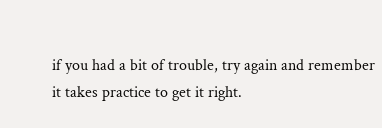if you had a bit of trouble, try again and remember it takes practice to get it right.